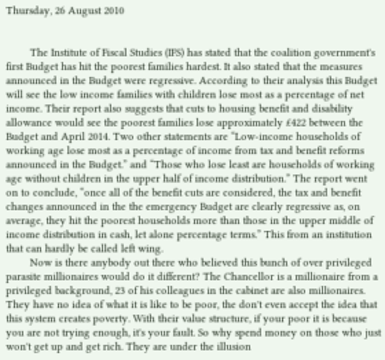Thursday, 26 August 2010


        The Institute of Fiscal Studies (IFS) has stated that the coalition government's first Budget has hit the poorest families hardest. It also stated that the measures announced in the Budget were regressive. According to their analysis this Budget will see the low income families with children lose most as a percentage of net income. Their report also suggests that cuts to housing benefit and disability allowance would see the poorest families lose approximately £422 between the Budget and April 2014. Two other statements are “Low-income households of working age lose most as a percentage of income from tax and benefit reforms announced in the Budget.” and “Those who lose least are households of working age without children in the upper half of income distribution.” The report went on to conclude, “once all of the benefit cuts are considered, the tax and benefit changes announced in the the emergency Budget are clearly regressive as, on average, they hit the poorest households more than those in the upper middle of income distribution in cash, let alone percentage terms.” This from an institution that can hardly be called left wing.
        Now is there anybody out there who believed this bunch of over privileged parasite millionaires would do it different? The Chancellor is a millionaire from a privileged background, 23 of his colleagues in the cabinet are also millionaires. They have no idea of what it is like to be poor, the don't even accept the idea that this system creates poverty. With their value structure, if your poor it is because you are not trying enough, it's your fault. So why spend money on those who just won't get up and get rich. They are under the illusion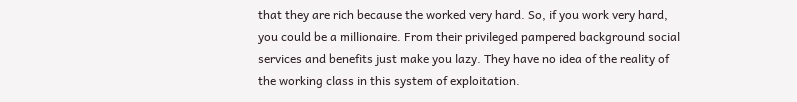that they are rich because the worked very hard. So, if you work very hard, you could be a millionaire. From their privileged pampered background social services and benefits just make you lazy. They have no idea of the reality of the working class in this system of exploitation.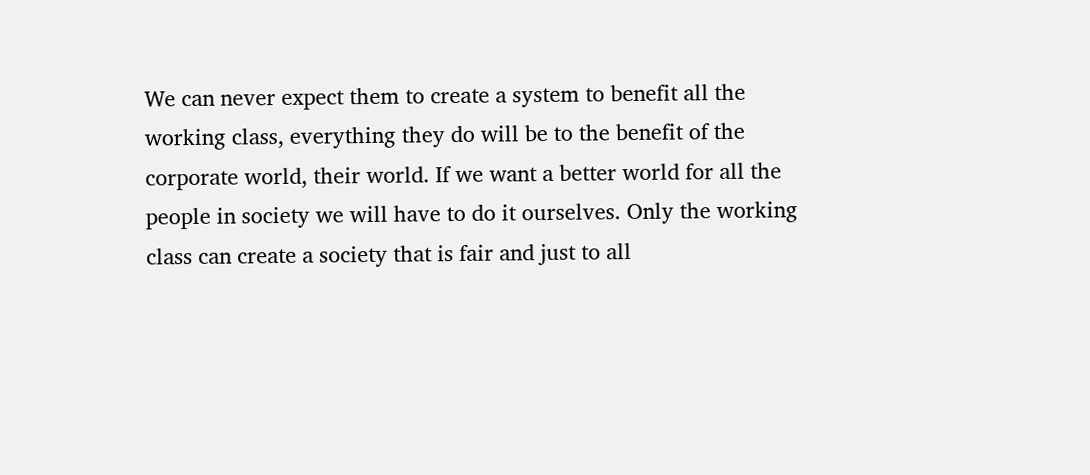We can never expect them to create a system to benefit all the working class, everything they do will be to the benefit of the corporate world, their world. If we want a better world for all the people in society we will have to do it ourselves. Only the working class can create a society that is fair and just to all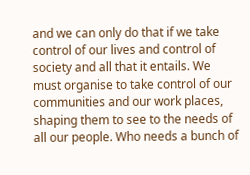and we can only do that if we take control of our lives and control of society and all that it entails. We must organise to take control of our communities and our work places, shaping them to see to the needs of all our people. Who needs a bunch of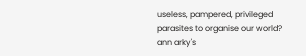useless, pampered, privileged parasites to organise our world?
ann arky's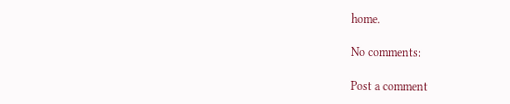home.

No comments:

Post a comment